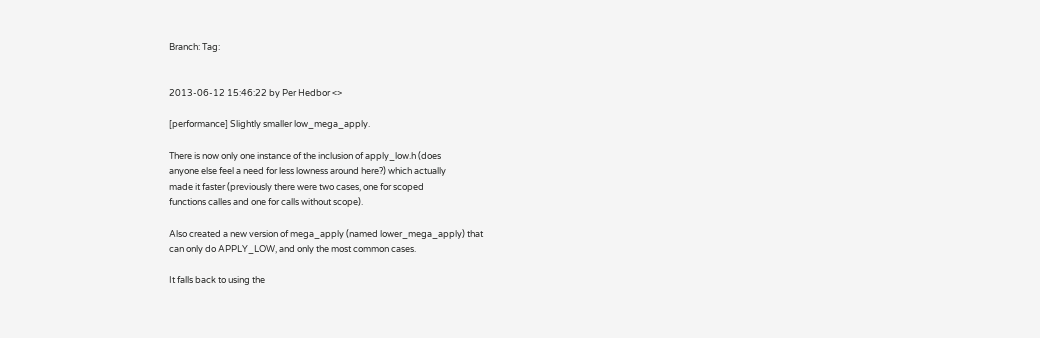Branch: Tag:


2013-06-12 15:46:22 by Per Hedbor <>

[performance] Slightly smaller low_mega_apply.

There is now only one instance of the inclusion of apply_low.h (does
anyone else feel a need for less lowness around here?) which actually
made it faster (previously there were two cases, one for scoped
functions calles and one for calls without scope).

Also created a new version of mega_apply (named lower_mega_apply) that
can only do APPLY_LOW, and only the most common cases.

It falls back to using the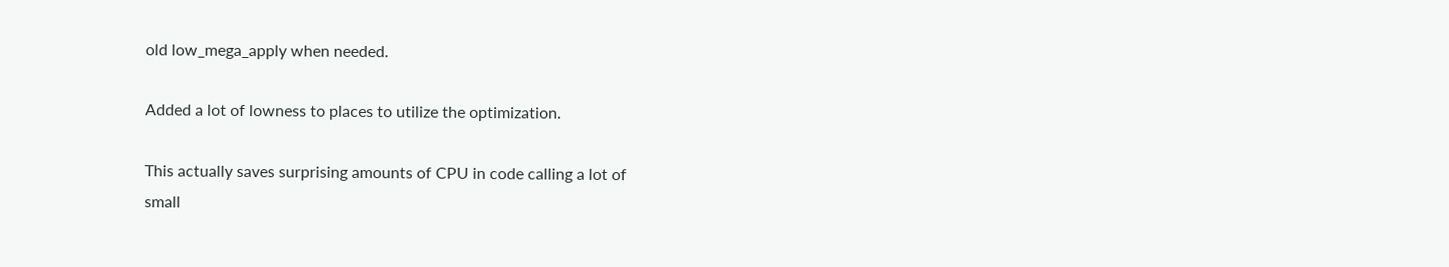old low_mega_apply when needed.

Added a lot of lowness to places to utilize the optimization.

This actually saves surprising amounts of CPU in code calling a lot of
small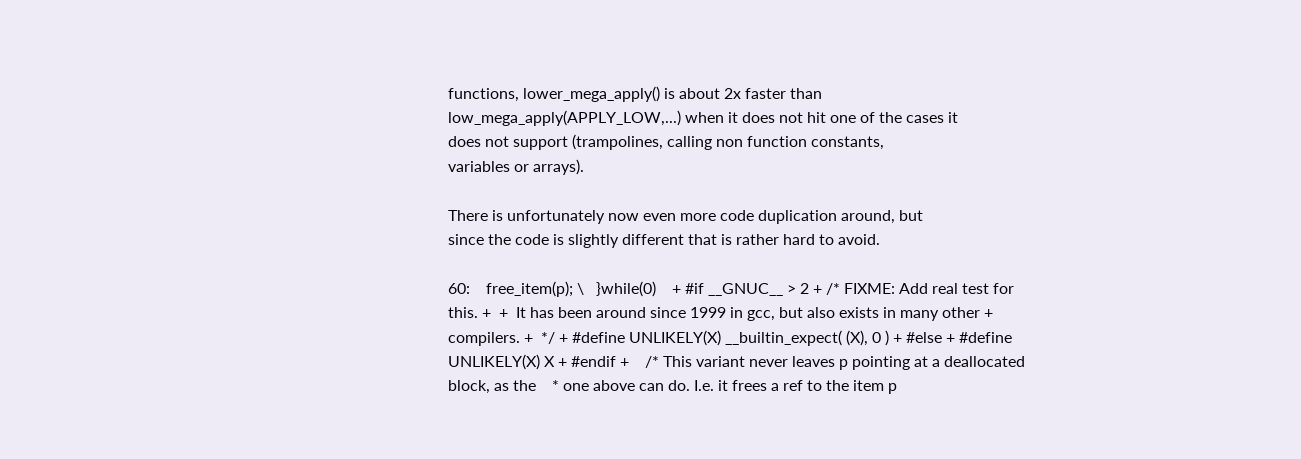functions, lower_mega_apply() is about 2x faster than
low_mega_apply(APPLY_LOW,...) when it does not hit one of the cases it
does not support (trampolines, calling non function constants,
variables or arrays).

There is unfortunately now even more code duplication around, but
since the code is slightly different that is rather hard to avoid.

60:    free_item(p); \   }while(0)    + #if __GNUC__ > 2 + /* FIXME: Add real test for this. +  +  It has been around since 1999 in gcc, but also exists in many other +  compilers. +  */ + #define UNLIKELY(X) __builtin_expect( (X), 0 ) + #else + #define UNLIKELY(X) X + #endif +    /* This variant never leaves p pointing at a deallocated block, as the    * one above can do. I.e. it frees a ref to the item p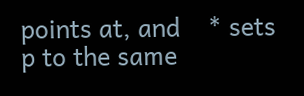points at, and    * sets p to the same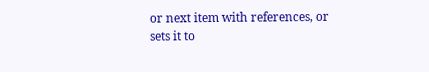or next item with references, or sets it to